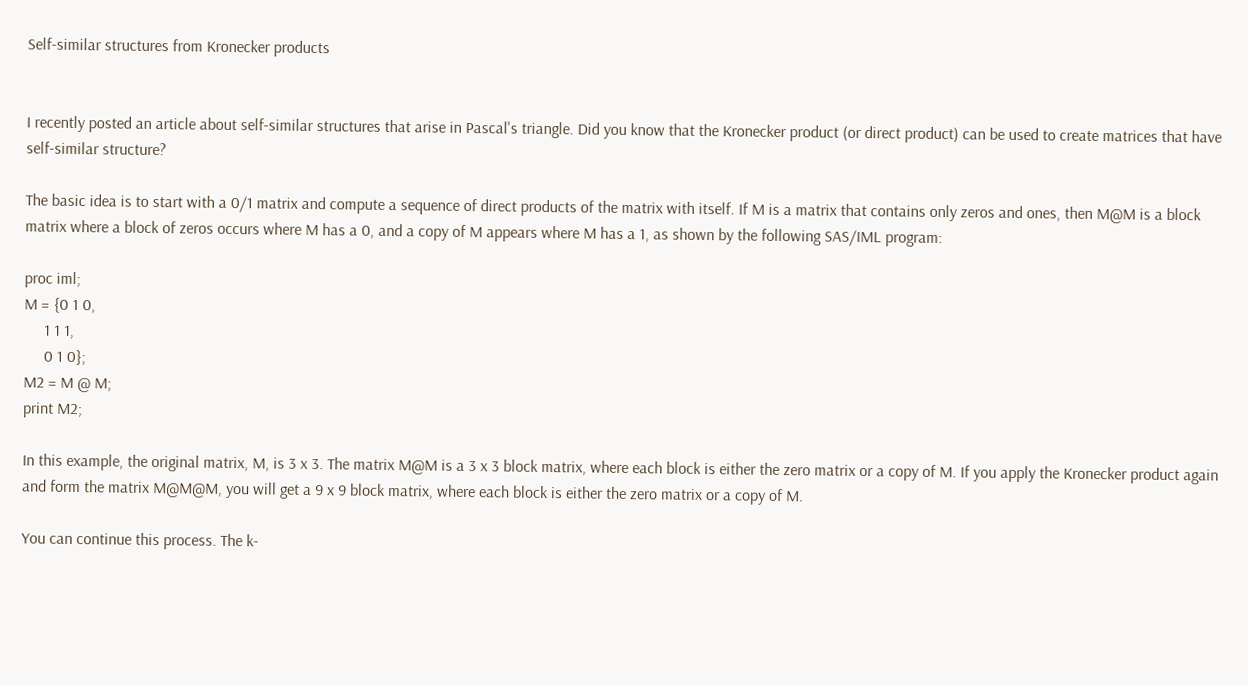Self-similar structures from Kronecker products


I recently posted an article about self-similar structures that arise in Pascal's triangle. Did you know that the Kronecker product (or direct product) can be used to create matrices that have self-similar structure?

The basic idea is to start with a 0/1 matrix and compute a sequence of direct products of the matrix with itself. If M is a matrix that contains only zeros and ones, then M@M is a block matrix where a block of zeros occurs where M has a 0, and a copy of M appears where M has a 1, as shown by the following SAS/IML program:

proc iml;
M = {0 1 0,
     1 1 1,
     0 1 0};
M2 = M @ M;
print M2;

In this example, the original matrix, M, is 3 x 3. The matrix M@M is a 3 x 3 block matrix, where each block is either the zero matrix or a copy of M. If you apply the Kronecker product again and form the matrix M@M@M, you will get a 9 x 9 block matrix, where each block is either the zero matrix or a copy of M.

You can continue this process. The k-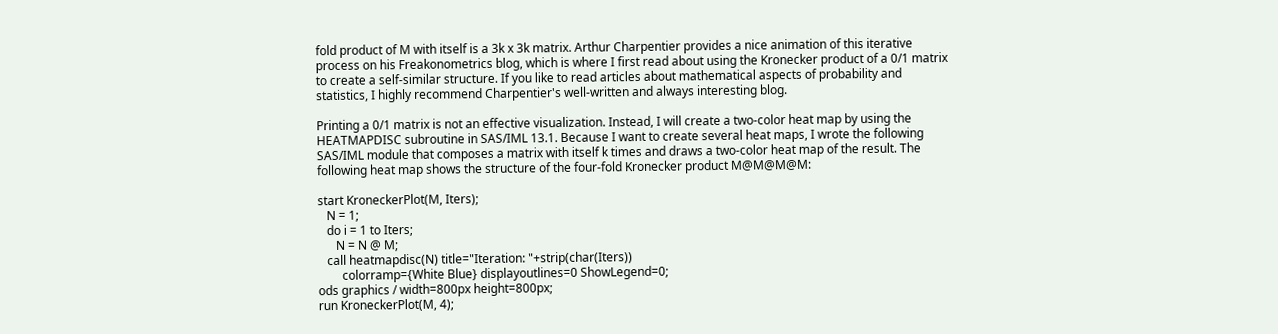fold product of M with itself is a 3k x 3k matrix. Arthur Charpentier provides a nice animation of this iterative process on his Freakonometrics blog, which is where I first read about using the Kronecker product of a 0/1 matrix to create a self-similar structure. If you like to read articles about mathematical aspects of probability and statistics, I highly recommend Charpentier's well-written and always interesting blog.

Printing a 0/1 matrix is not an effective visualization. Instead, I will create a two-color heat map by using the HEATMAPDISC subroutine in SAS/IML 13.1. Because I want to create several heat maps, I wrote the following SAS/IML module that composes a matrix with itself k times and draws a two-color heat map of the result. The following heat map shows the structure of the four-fold Kronecker product M@M@M@M:

start KroneckerPlot(M, Iters);
   N = 1;
   do i = 1 to Iters;
      N = N @ M;
   call heatmapdisc(N) title="Iteration: "+strip(char(Iters))
        colorramp={White Blue} displayoutlines=0 ShowLegend=0;
ods graphics / width=800px height=800px;
run KroneckerPlot(M, 4);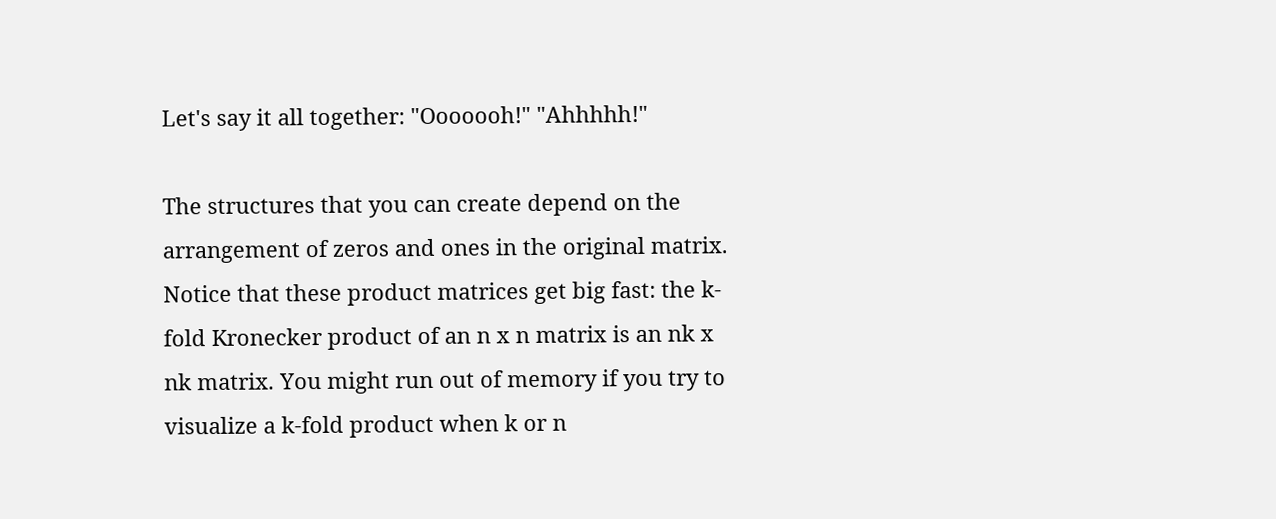Let's say it all together: "Ooooooh!" "Ahhhhh!"

The structures that you can create depend on the arrangement of zeros and ones in the original matrix. Notice that these product matrices get big fast: the k-fold Kronecker product of an n x n matrix is an nk x nk matrix. You might run out of memory if you try to visualize a k-fold product when k or n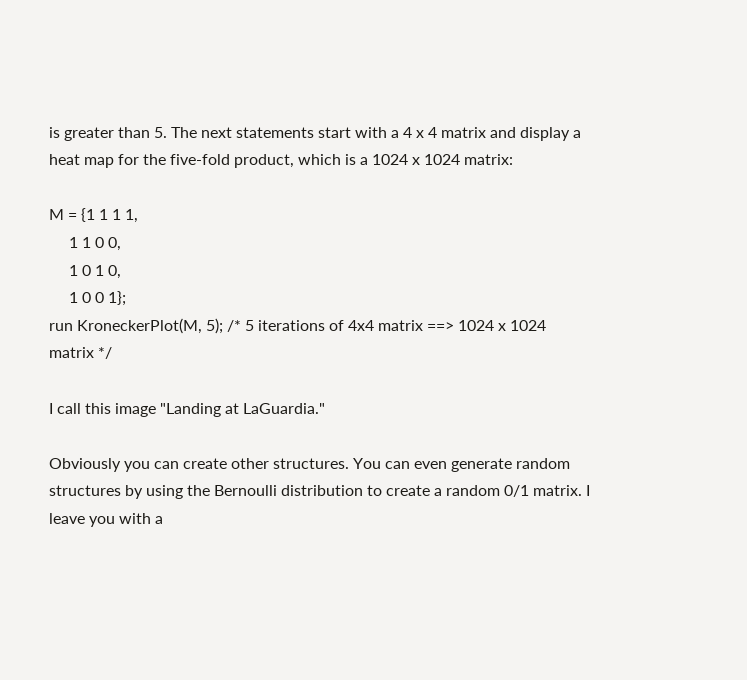is greater than 5. The next statements start with a 4 x 4 matrix and display a heat map for the five-fold product, which is a 1024 x 1024 matrix:

M = {1 1 1 1,
     1 1 0 0,
     1 0 1 0,
     1 0 0 1};
run KroneckerPlot(M, 5); /* 5 iterations of 4x4 matrix ==> 1024 x 1024 matrix */

I call this image "Landing at LaGuardia."

Obviously you can create other structures. You can even generate random structures by using the Bernoulli distribution to create a random 0/1 matrix. I leave you with a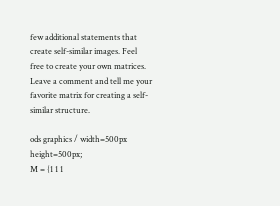few additional statements that create self-similar images. Feel free to create your own matrices. Leave a comment and tell me your favorite matrix for creating a self-similar structure.

ods graphics / width=500px height=500px;
M = {1 1 1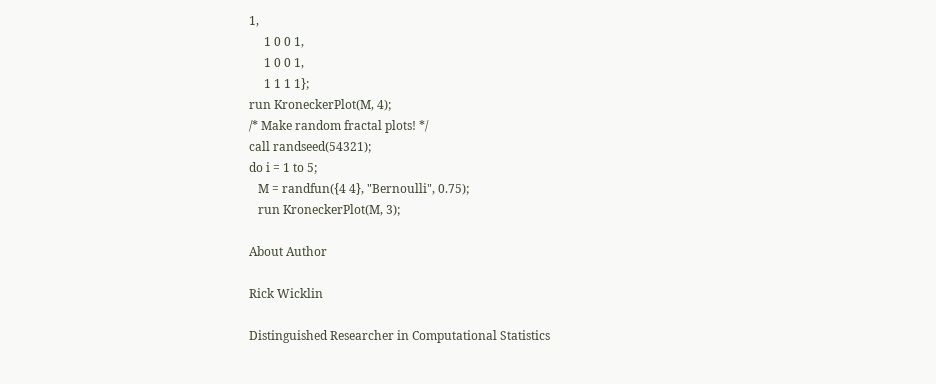1,
     1 0 0 1,
     1 0 0 1,
     1 1 1 1};
run KroneckerPlot(M, 4);
/* Make random fractal plots! */
call randseed(54321);
do i = 1 to 5;
   M = randfun({4 4}, "Bernoulli", 0.75);
   run KroneckerPlot(M, 3);

About Author

Rick Wicklin

Distinguished Researcher in Computational Statistics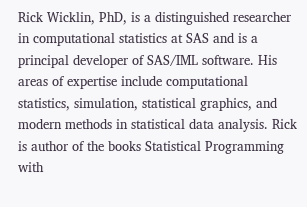Rick Wicklin, PhD, is a distinguished researcher in computational statistics at SAS and is a principal developer of SAS/IML software. His areas of expertise include computational statistics, simulation, statistical graphics, and modern methods in statistical data analysis. Rick is author of the books Statistical Programming with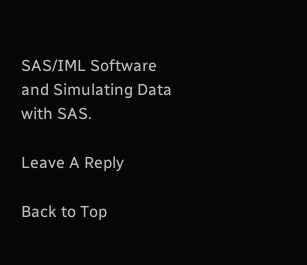SAS/IML Software and Simulating Data with SAS.

Leave A Reply

Back to Top